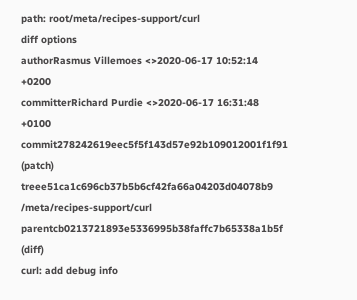path: root/meta/recipes-support/curl
diff options
authorRasmus Villemoes <>2020-06-17 10:52:14 +0200
committerRichard Purdie <>2020-06-17 16:31:48 +0100
commit278242619eec5f5f143d57e92b109012001f1f91 (patch)
treee51ca1c696cb37b5b6cf42fa66a04203d04078b9 /meta/recipes-support/curl
parentcb0213721893e5336995b38faffc7b65338a1b5f (diff)
curl: add debug info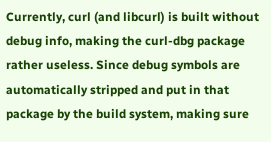Currently, curl (and libcurl) is built without debug info, making the curl-dbg package rather useless. Since debug symbols are automatically stripped and put in that package by the build system, making sure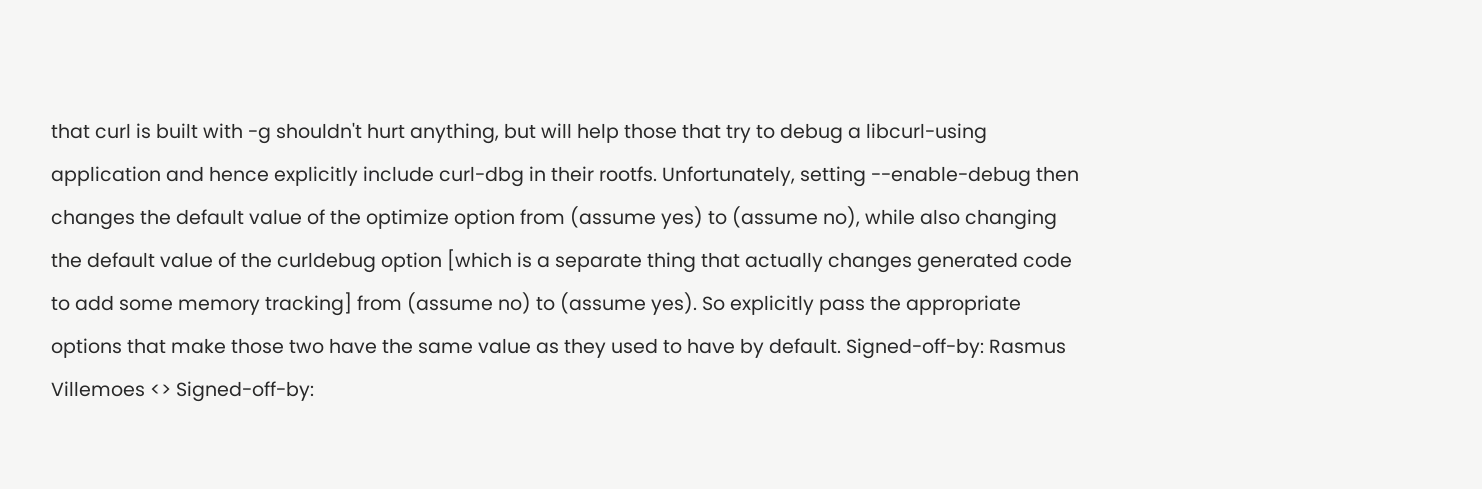that curl is built with -g shouldn't hurt anything, but will help those that try to debug a libcurl-using application and hence explicitly include curl-dbg in their rootfs. Unfortunately, setting --enable-debug then changes the default value of the optimize option from (assume yes) to (assume no), while also changing the default value of the curldebug option [which is a separate thing that actually changes generated code to add some memory tracking] from (assume no) to (assume yes). So explicitly pass the appropriate options that make those two have the same value as they used to have by default. Signed-off-by: Rasmus Villemoes <> Signed-off-by: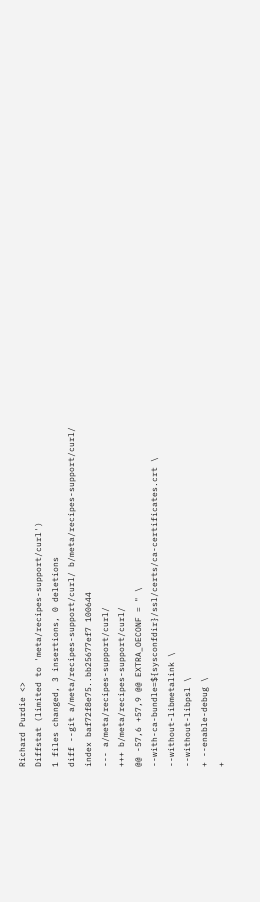Richard Purdie <>
Diffstat (limited to 'meta/recipes-support/curl')
1 files changed, 3 insertions, 0 deletions
diff --git a/meta/recipes-support/curl/ b/meta/recipes-support/curl/
index baf72f8e75..bb25677ef7 100644
--- a/meta/recipes-support/curl/
+++ b/meta/recipes-support/curl/
@@ -57,6 +57,9 @@ EXTRA_OECONF = " \
--with-ca-bundle=${sysconfdir}/ssl/certs/ca-certificates.crt \
--without-libmetalink \
--without-libpsl \
+ --enable-debug \
+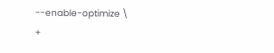--enable-optimize \
+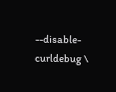--disable-curldebug \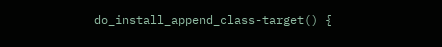do_install_append_class-target() {